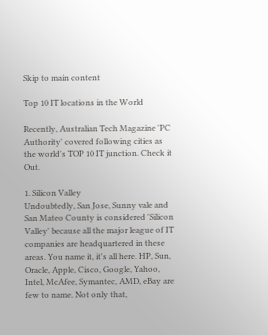Skip to main content

Top 10 IT locations in the World

Recently, Australian Tech Magazine 'PC Authority' covered following cities as the world's TOP 10 IT junction. Check it Out.

1. Silicon Valley
Undoubtedly, San Jose, Sunny vale and San Mateo County is considered 'Silicon Valley' because all the major league of IT companies are headquartered in these areas. You name it, it's all here. HP, Sun, Oracle, Apple, Cisco, Google, Yahoo, Intel, McAfee, Symantec, AMD, eBay are few to name. Not only that,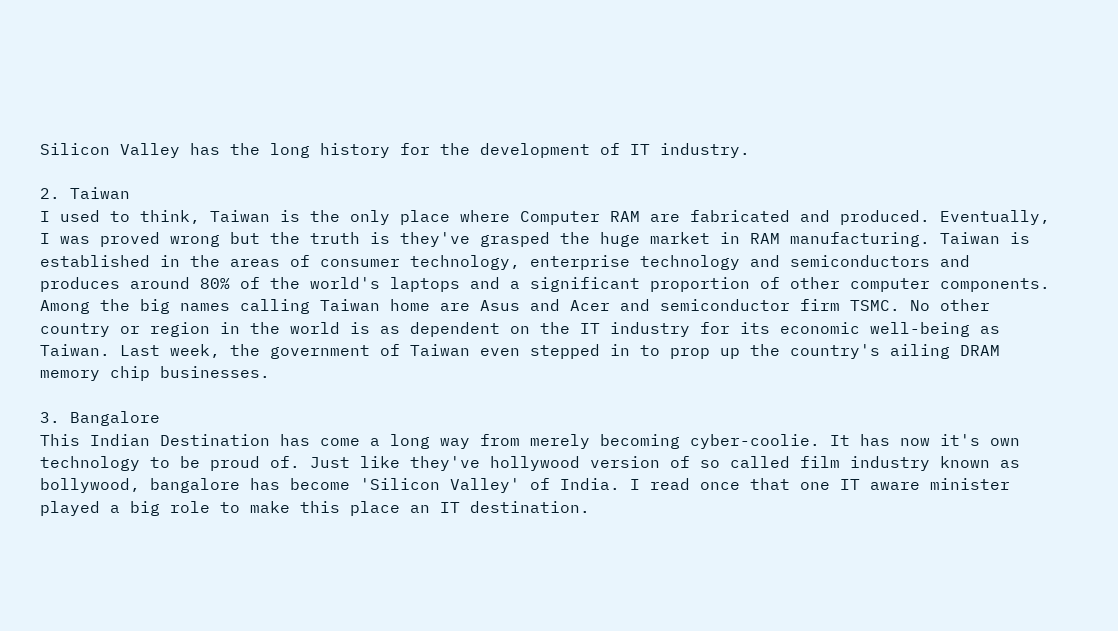Silicon Valley has the long history for the development of IT industry.

2. Taiwan
I used to think, Taiwan is the only place where Computer RAM are fabricated and produced. Eventually, I was proved wrong but the truth is they've grasped the huge market in RAM manufacturing. Taiwan is established in the areas of consumer technology, enterprise technology and semiconductors and produces around 80% of the world's laptops and a significant proportion of other computer components. Among the big names calling Taiwan home are Asus and Acer and semiconductor firm TSMC. No other country or region in the world is as dependent on the IT industry for its economic well-being as Taiwan. Last week, the government of Taiwan even stepped in to prop up the country's ailing DRAM memory chip businesses.

3. Bangalore
This Indian Destination has come a long way from merely becoming cyber-coolie. It has now it's own technology to be proud of. Just like they've hollywood version of so called film industry known as bollywood, bangalore has become 'Silicon Valley' of India. I read once that one IT aware minister played a big role to make this place an IT destination.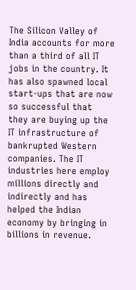The Silicon Valley of India accounts for more than a third of all IT jobs in the country. It has also spawned local start-ups that are now so successful that they are buying up the IT infrastructure of bankrupted Western companies. The IT industries here employ millions directly and indirectly and has helped the Indian economy by bringing in billions in revenue.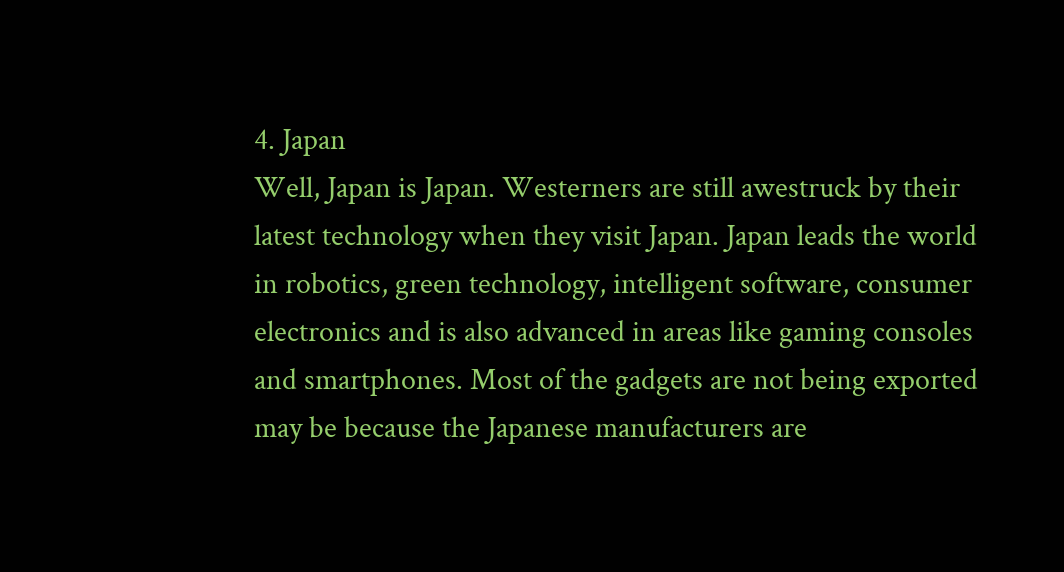4. Japan
Well, Japan is Japan. Westerners are still awestruck by their latest technology when they visit Japan. Japan leads the world in robotics, green technology, intelligent software, consumer electronics and is also advanced in areas like gaming consoles and smartphones. Most of the gadgets are not being exported may be because the Japanese manufacturers are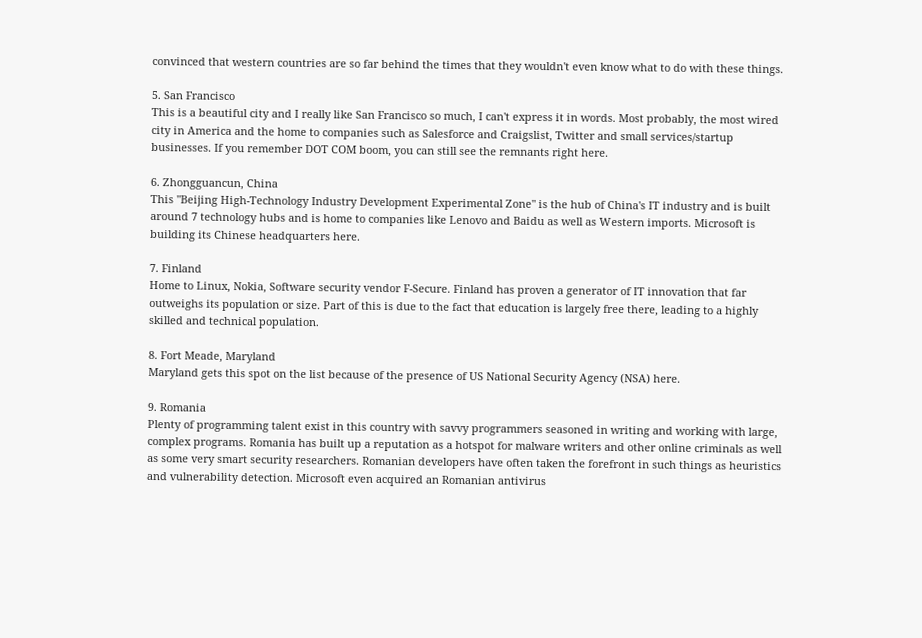convinced that western countries are so far behind the times that they wouldn't even know what to do with these things.

5. San Francisco
This is a beautiful city and I really like San Francisco so much, I can't express it in words. Most probably, the most wired city in America and the home to companies such as Salesforce and Craigslist, Twitter and small services/startup businesses. If you remember DOT COM boom, you can still see the remnants right here.

6. Zhongguancun, China
This "Beijing High-Technology Industry Development Experimental Zone" is the hub of China's IT industry and is built around 7 technology hubs and is home to companies like Lenovo and Baidu as well as Western imports. Microsoft is building its Chinese headquarters here.

7. Finland
Home to Linux, Nokia, Software security vendor F-Secure. Finland has proven a generator of IT innovation that far outweighs its population or size. Part of this is due to the fact that education is largely free there, leading to a highly skilled and technical population.

8. Fort Meade, Maryland
Maryland gets this spot on the list because of the presence of US National Security Agency (NSA) here.

9. Romania
Plenty of programming talent exist in this country with savvy programmers seasoned in writing and working with large, complex programs. Romania has built up a reputation as a hotspot for malware writers and other online criminals as well as some very smart security researchers. Romanian developers have often taken the forefront in such things as heuristics and vulnerability detection. Microsoft even acquired an Romanian antivirus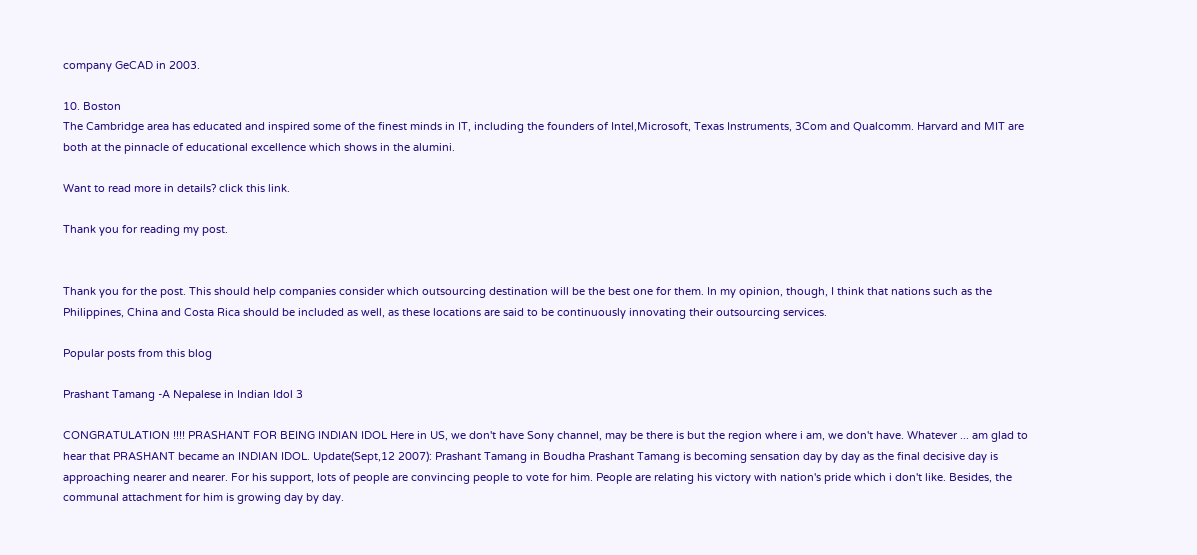company GeCAD in 2003.

10. Boston
The Cambridge area has educated and inspired some of the finest minds in IT, including the founders of Intel,Microsoft, Texas Instruments, 3Com and Qualcomm. Harvard and MIT are both at the pinnacle of educational excellence which shows in the alumini.

Want to read more in details? click this link.

Thank you for reading my post.


Thank you for the post. This should help companies consider which outsourcing destination will be the best one for them. In my opinion, though, I think that nations such as the Philippines, China and Costa Rica should be included as well, as these locations are said to be continuously innovating their outsourcing services.

Popular posts from this blog

Prashant Tamang -A Nepalese in Indian Idol 3

CONGRATULATION !!!! PRASHANT FOR BEING INDIAN IDOL Here in US, we don't have Sony channel, may be there is but the region where i am, we don't have. Whatever ... am glad to hear that PRASHANT became an INDIAN IDOL. Update(Sept,12 2007): Prashant Tamang in Boudha Prashant Tamang is becoming sensation day by day as the final decisive day is approaching nearer and nearer. For his support, lots of people are convincing people to vote for him. People are relating his victory with nation's pride which i don't like. Besides, the communal attachment for him is growing day by day.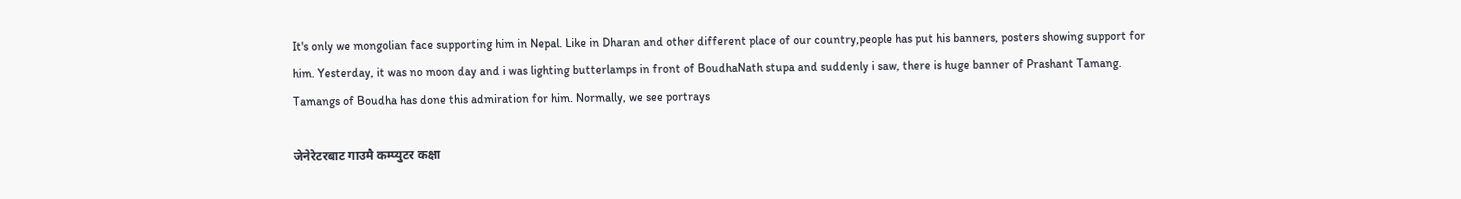It's only we mongolian face supporting him in Nepal. Like in Dharan and other different place of our country,people has put his banners, posters showing support for him. Yesterday, it was no moon day and i was lighting butterlamps in front of BoudhaNath stupa and suddenly i saw, there is huge banner of Prashant Tamang. Tamangs of Boudha has done this admiration for him. Normally, we see portrays

जेनेरेटरबाट गाउमै कम्प्युटर कक्षा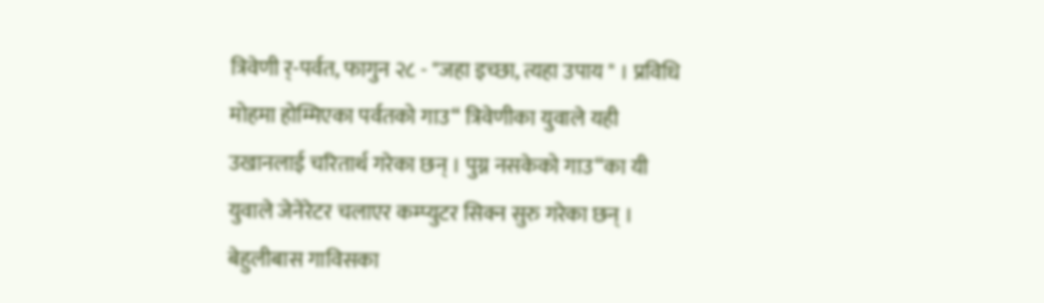त्रिवेणी र्-पर्वत, फागुन २८ - "जहा इच्छा, त्यहा उपाय " । प्रविधि मोहमा होम्मिएका पर्वतको गाउ“ त्रिवेणीका युवाले यही उखानलाई चरितार्थ गरेका छन् । पुग्न नसकेको गाउ“का यी युवाले जेनेरेटर चलाएर कम्प्युटर सिक्न सुरु गरेका छन् । बेहुलीबास गाविसका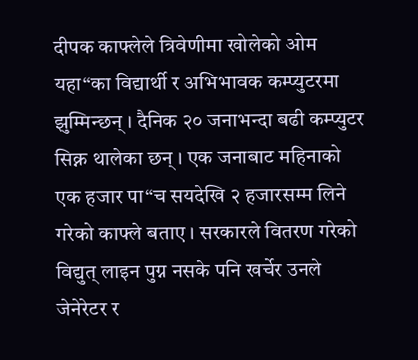दीपक काफ्लेले त्रिवेणीमा खोलेको ओम यहा“का विद्यार्थी र अभिभावक कम्प्युटरमा झुम्मिन्छन् । दैनिक २० जनाभन्दा बढी कम्प्युटर सिक्न थालेका छन् । एक जनाबाट महिनाको एक हजार पा“च सयदेखि २ हजारसम्म लिने गरेको काफ्ले बताए । सरकारले वितरण गरेको विद्युत् लाइन पुग्न नसके पनि खर्चेर उनले जेनेरेटर र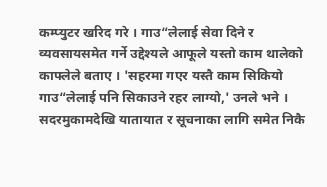कम्प्युटर खरिद गरे । गाउ“लेलाई सेवा दिने र व्यवसायसमेत गर्ने उद्देश्यले आफूले यस्तो काम थालेको काफ्लेले बताए । 'सहरमा गएर यस्तै काम सिकियो गाउ“लेलाई पनि सिकाउने रहर लाग्यो,' उनले भने । सदरमुकामदेखि यातायात र सूचनाका लागि समेत निकै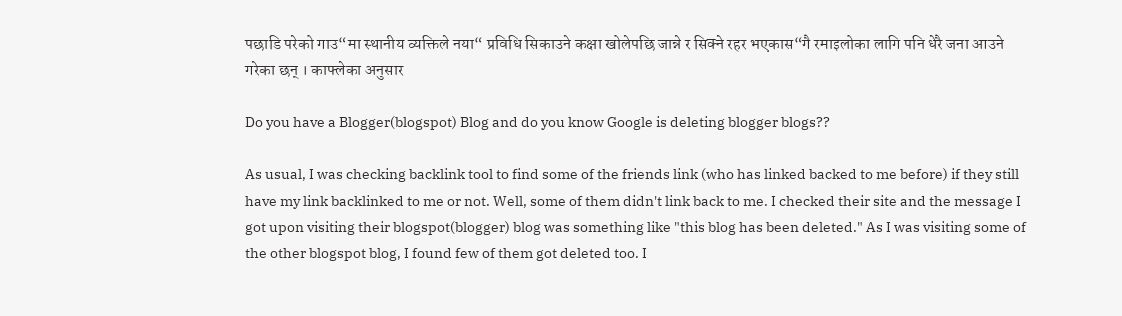पछाडि परेको गाउ“मा स्थानीय व्यक्तिले नया“ प्रविधि सिकाउने कक्षा खोलेपछि जान्ने र सिक्ने रहर भएकास“गै रमाइलोका लागि पनि धेरै जना आउने गरेका छन् । काफ्लेका अनुसार

Do you have a Blogger(blogspot) Blog and do you know Google is deleting blogger blogs??

As usual, I was checking backlink tool to find some of the friends link (who has linked backed to me before) if they still have my link backlinked to me or not. Well, some of them didn't link back to me. I checked their site and the message I got upon visiting their blogspot(blogger) blog was something like "this blog has been deleted." As I was visiting some of the other blogspot blog, I found few of them got deleted too. I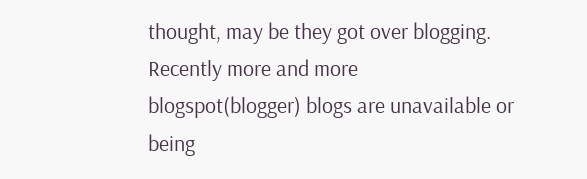thought, may be they got over blogging. Recently more and more blogspot(blogger) blogs are unavailable or being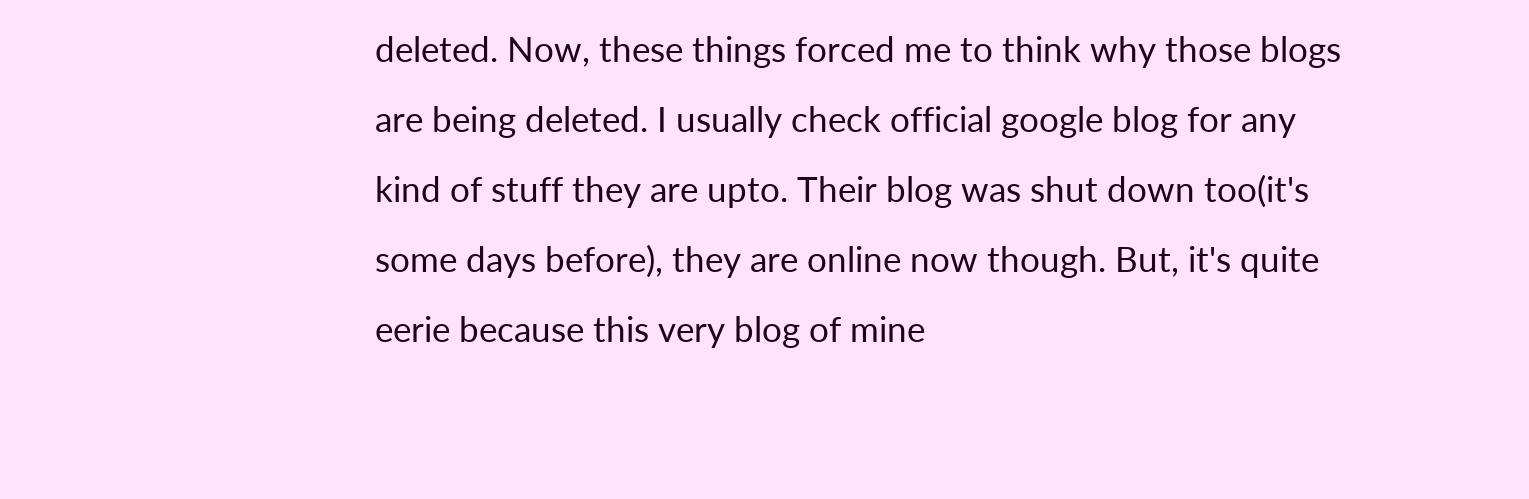deleted. Now, these things forced me to think why those blogs are being deleted. I usually check official google blog for any kind of stuff they are upto. Their blog was shut down too(it's some days before), they are online now though. But, it's quite eerie because this very blog of mine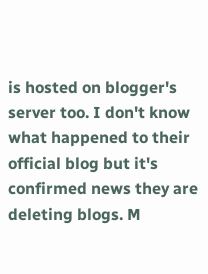is hosted on blogger's server too. I don't know what happened to their official blog but it's confirmed news they are deleting blogs. M